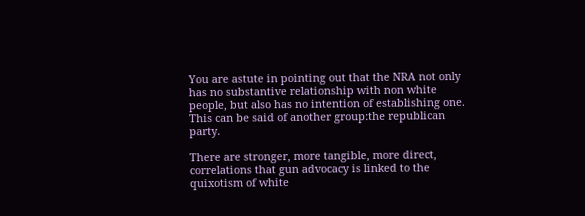You are astute in pointing out that the NRA not only has no substantive relationship with non white people, but also has no intention of establishing one. This can be said of another group:the republican party.

There are stronger, more tangible, more direct, correlations that gun advocacy is linked to the quixotism of white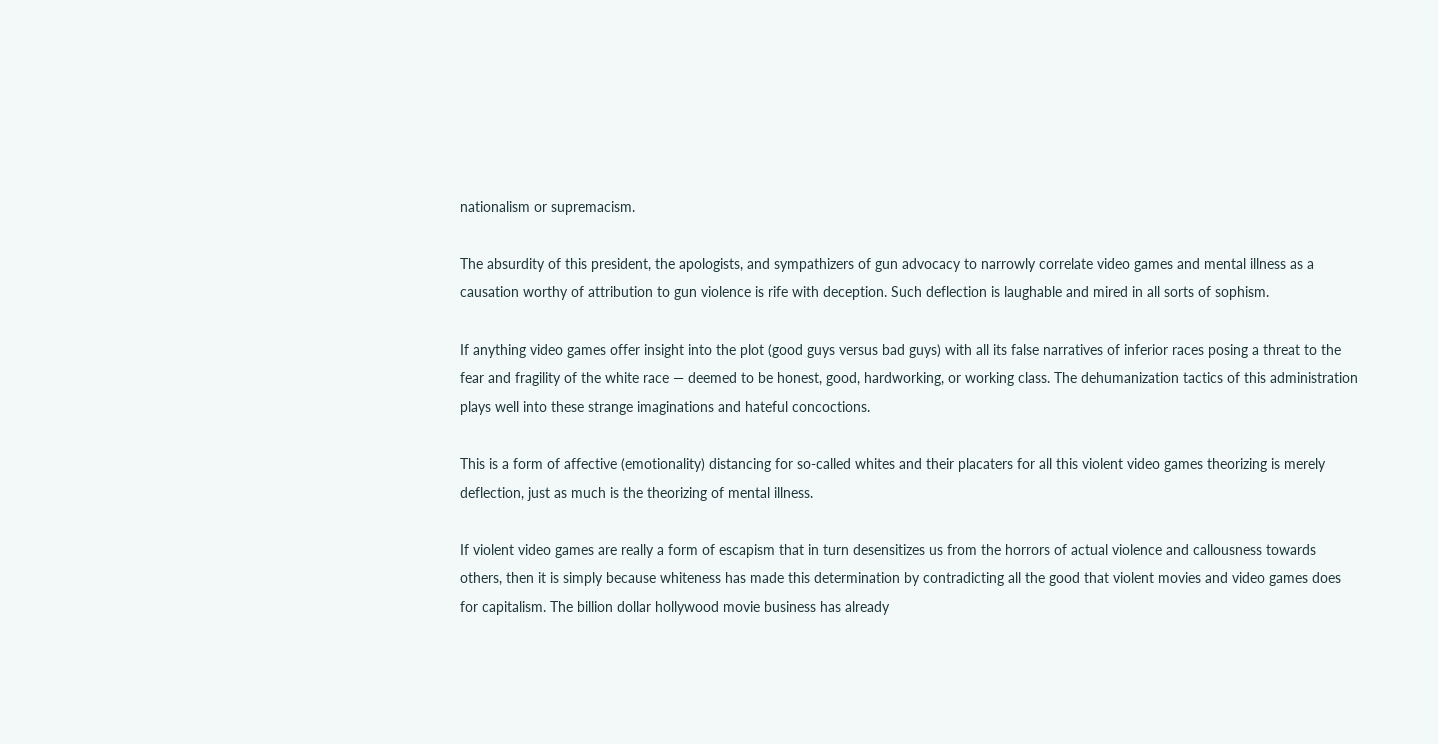nationalism or supremacism.

The absurdity of this president, the apologists, and sympathizers of gun advocacy to narrowly correlate video games and mental illness as a causation worthy of attribution to gun violence is rife with deception. Such deflection is laughable and mired in all sorts of sophism.

If anything video games offer insight into the plot (good guys versus bad guys) with all its false narratives of inferior races posing a threat to the fear and fragility of the white race — deemed to be honest, good, hardworking, or working class. The dehumanization tactics of this administration plays well into these strange imaginations and hateful concoctions.

This is a form of affective (emotionality) distancing for so-called whites and their placaters for all this violent video games theorizing is merely deflection, just as much is the theorizing of mental illness.

If violent video games are really a form of escapism that in turn desensitizes us from the horrors of actual violence and callousness towards others, then it is simply because whiteness has made this determination by contradicting all the good that violent movies and video games does for capitalism. The billion dollar hollywood movie business has already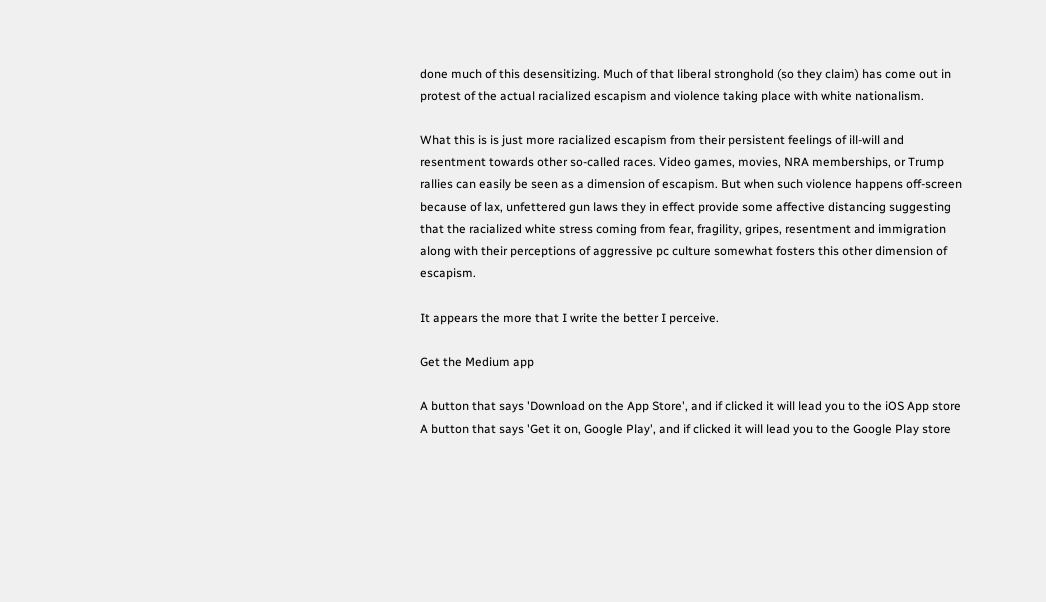done much of this desensitizing. Much of that liberal stronghold (so they claim) has come out in protest of the actual racialized escapism and violence taking place with white nationalism.

What this is is just more racialized escapism from their persistent feelings of ill-will and resentment towards other so-called races. Video games, movies, NRA memberships, or Trump rallies can easily be seen as a dimension of escapism. But when such violence happens off-screen because of lax, unfettered gun laws they in effect provide some affective distancing suggesting that the racialized white stress coming from fear, fragility, gripes, resentment and immigration along with their perceptions of aggressive pc culture somewhat fosters this other dimension of escapism.

It appears the more that I write the better I perceive.

Get the Medium app

A button that says 'Download on the App Store', and if clicked it will lead you to the iOS App store
A button that says 'Get it on, Google Play', and if clicked it will lead you to the Google Play store